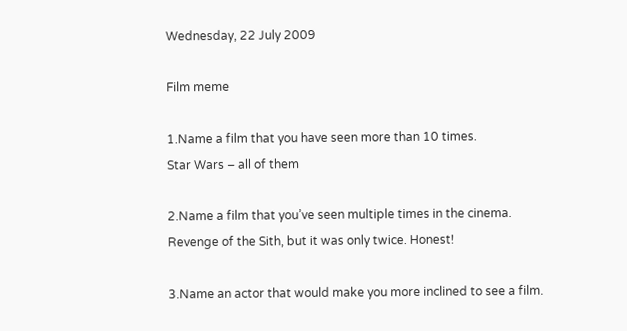Wednesday, 22 July 2009

Film meme

1.Name a film that you have seen more than 10 times.
Star Wars – all of them

2.Name a film that you’ve seen multiple times in the cinema.
Revenge of the Sith, but it was only twice. Honest!

3.Name an actor that would make you more inclined to see a film.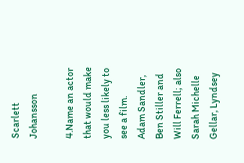Scarlett Johansson

4.Name an actor that would make you less likely to see a film.
Adam Sandler, Ben Stiller and Will Ferrell; also Sarah Michelle Gellar, Lyndsey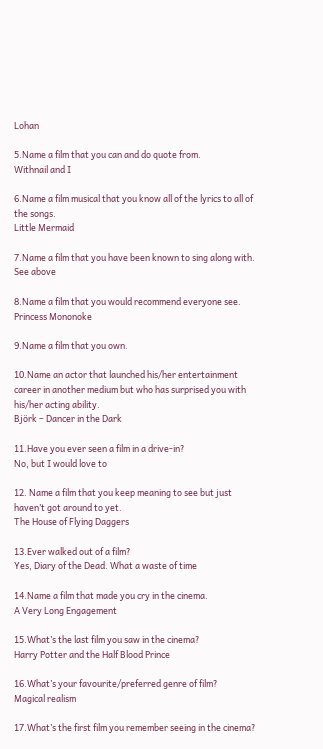Lohan

5.Name a film that you can and do quote from.
Withnail and I

6.Name a film musical that you know all of the lyrics to all of the songs.
Little Mermaid

7.Name a film that you have been known to sing along with.
See above

8.Name a film that you would recommend everyone see.
Princess Mononoke

9.Name a film that you own.

10.Name an actor that launched his/her entertainment career in another medium but who has surprised you with his/her acting ability.
Björk – Dancer in the Dark

11.Have you ever seen a film in a drive-in?
No, but I would love to

12. Name a film that you keep meaning to see but just haven’t got around to yet.
The House of Flying Daggers

13.Ever walked out of a film?
Yes, Diary of the Dead. What a waste of time

14.Name a film that made you cry in the cinema.
A Very Long Engagement

15.What’s the last film you saw in the cinema?
Harry Potter and the Half Blood Prince

16.What’s your favourite/preferred genre of film?
Magical realism

17.What’s the first film you remember seeing in the cinema?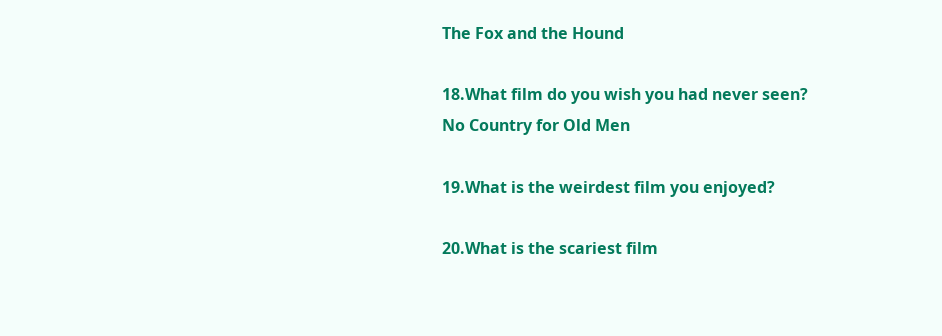The Fox and the Hound

18.What film do you wish you had never seen?
No Country for Old Men

19.What is the weirdest film you enjoyed?

20.What is the scariest film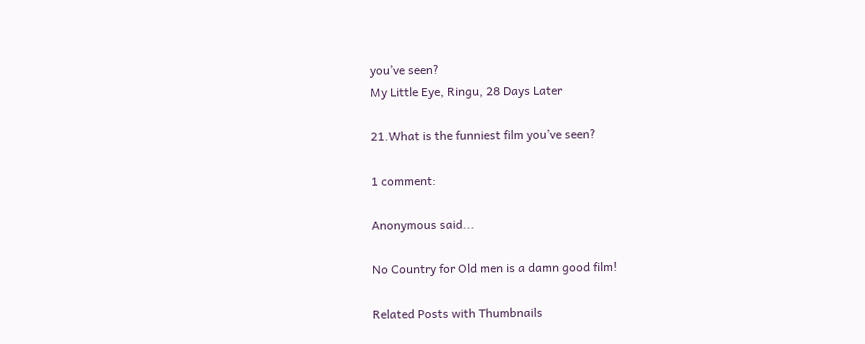you’ve seen?
My Little Eye, Ringu, 28 Days Later

21.What is the funniest film you’ve seen?

1 comment:

Anonymous said...

No Country for Old men is a damn good film!

Related Posts with Thumbnails